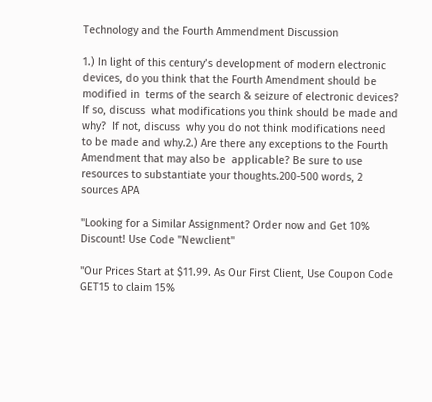Technology and the Fourth Ammendment Discussion

1.) In light of this century’s development of modern electronic  devices, do you think that the Fourth Amendment should be modified in  terms of the search & seizure of electronic devices? If so, discuss  what modifications you think should be made and why?  If not, discuss  why you do not think modifications need to be made and why.2.) Are there any exceptions to the Fourth Amendment that may also be  applicable? Be sure to use resources to substantiate your thoughts.200-500 words, 2 sources APA

"Looking for a Similar Assignment? Order now and Get 10% Discount! Use Code "Newclient"

"Our Prices Start at $11.99. As Our First Client, Use Coupon Code GET15 to claim 15%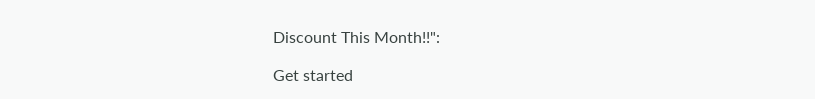Discount This Month!!":

Get started